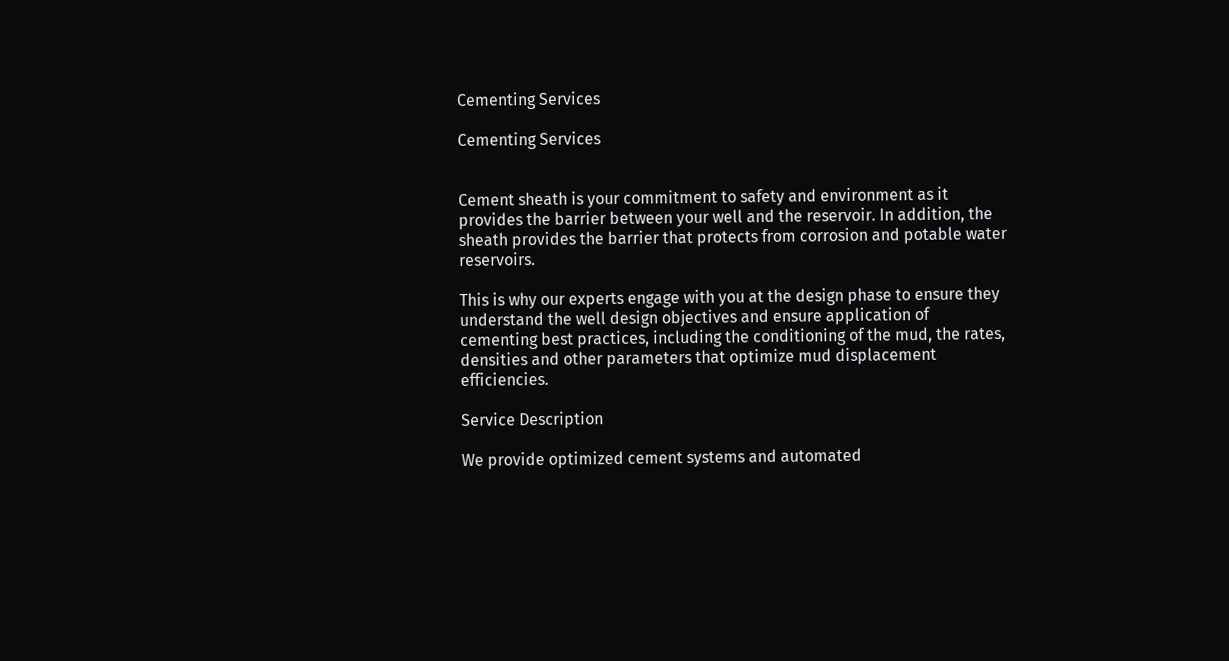Cementing Services

Cementing Services


Cement sheath is your commitment to safety and environment as it provides the barrier between your well and the reservoir. In addition, the sheath provides the barrier that protects from corrosion and potable water reservoirs.

This is why our experts engage with you at the design phase to ensure they understand the well design objectives and ensure application of cementing best practices, including the conditioning of the mud, the rates, densities and other parameters that optimize mud displacement efficiencies.

Service Description

We provide optimized cement systems and automated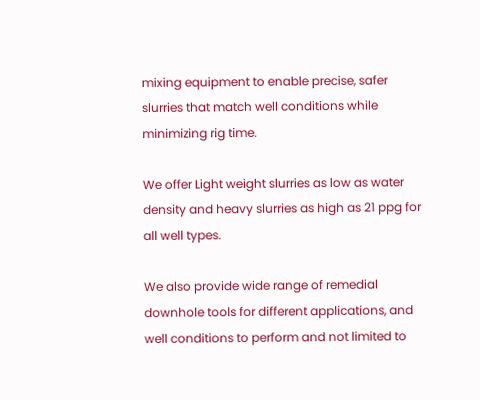mixing equipment to enable precise, safer slurries that match well conditions while minimizing rig time.

We offer Light weight slurries as low as water density and heavy slurries as high as 21 ppg for all well types.

We also provide wide range of remedial downhole tools for different applications, and well conditions to perform and not limited to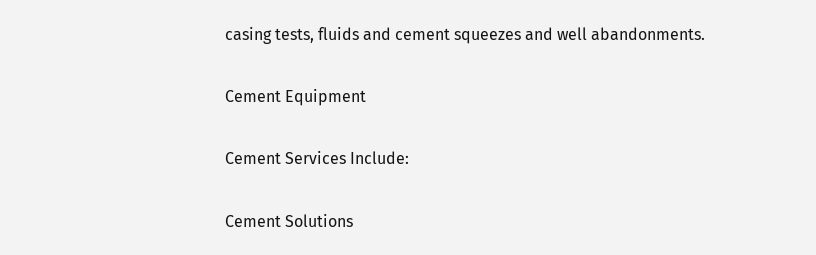casing tests, fluids and cement squeezes and well abandonments.

Cement Equipment

Cement Services Include:

Cement Solutions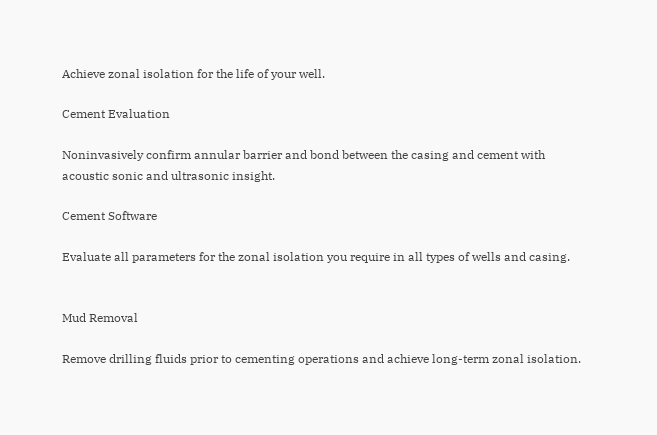Achieve zonal isolation for the life of your well.

Cement Evaluation

Noninvasively confirm annular barrier and bond between the casing and cement with acoustic sonic and ultrasonic insight.

Cement Software

Evaluate all parameters for the zonal isolation you require in all types of wells and casing.


Mud Removal

Remove drilling fluids prior to cementing operations and achieve long-term zonal isolation.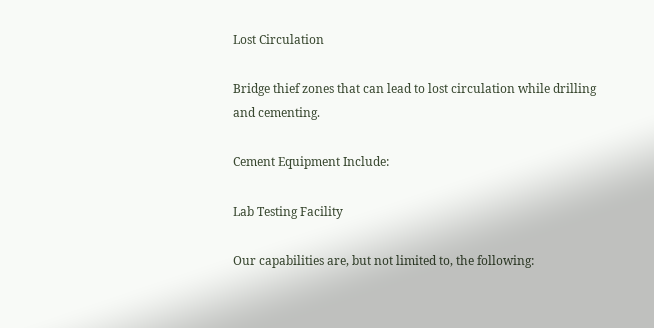Lost Circulation

Bridge thief zones that can lead to lost circulation while drilling and cementing.

Cement Equipment Include:

Lab Testing Facility

Our capabilities are, but not limited to, the following: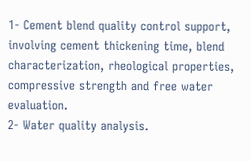1- Cement blend quality control support, involving cement thickening time, blend characterization, rheological properties, compressive strength and free water evaluation.
2- Water quality analysis.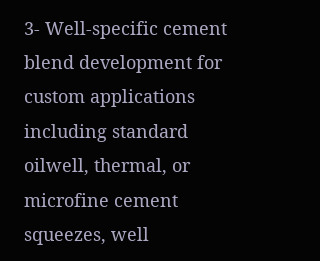3- Well-specific cement blend development for custom applications including standard oilwell, thermal, or microfine cement squeezes, well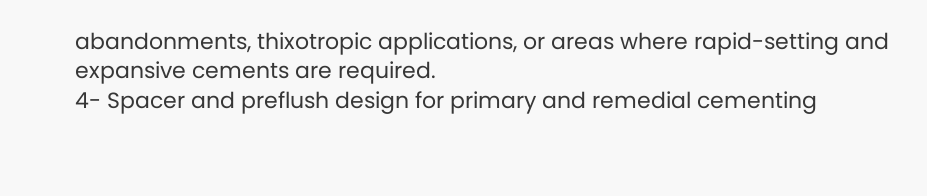abandonments, thixotropic applications, or areas where rapid-setting and expansive cements are required.
4- Spacer and preflush design for primary and remedial cementing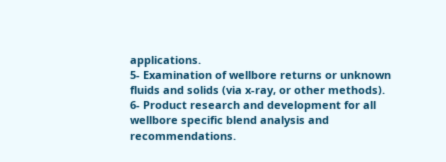applications.
5- Examination of wellbore returns or unknown fluids and solids (via x-ray, or other methods).
6- Product research and development for all wellbore specific blend analysis and recommendations.